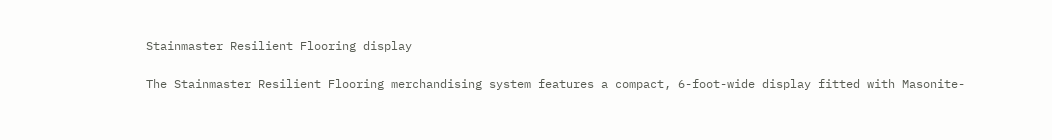Stainmaster Resilient Flooring display

The Stainmaster Resilient Flooring merchandising system features a compact, 6-foot-wide display fitted with Masonite-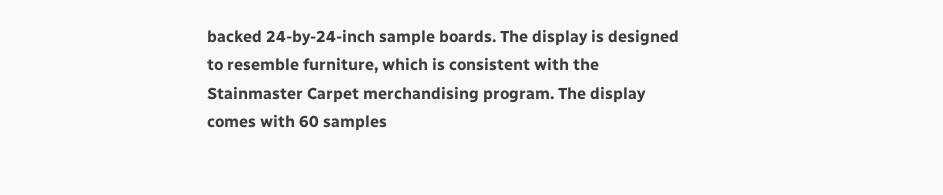backed 24-by-24-inch sample boards. The display is designed to resemble furniture, which is consistent with the Stainmaster Carpet merchandising program. The display comes with 60 samples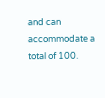and can accommodate a total of 100.